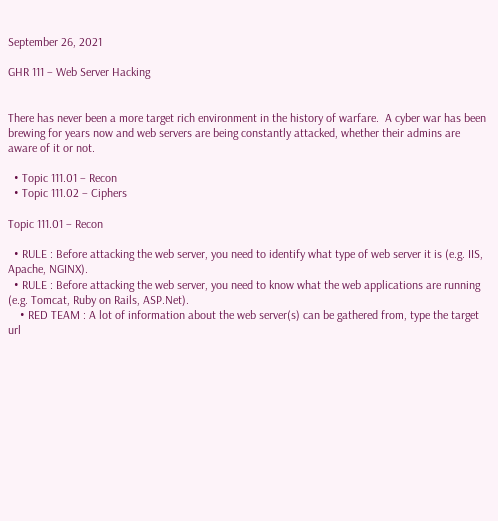September 26, 2021

GHR 111 – Web Server Hacking


There has never been a more target rich environment in the history of warfare.  A cyber war has been brewing for years now and web servers are being constantly attacked, whether their admins are aware of it or not.

  • Topic 111.01 – Recon
  • Topic 111.02 – Ciphers

Topic 111.01 – Recon

  • RULE : Before attacking the web server, you need to identify what type of web server it is (e.g. IIS, Apache, NGINX).
  • RULE : Before attacking the web server, you need to know what the web applications are running (e.g. Tomcat, Ruby on Rails, ASP.Net).
    • RED TEAM : A lot of information about the web server(s) can be gathered from, type the target url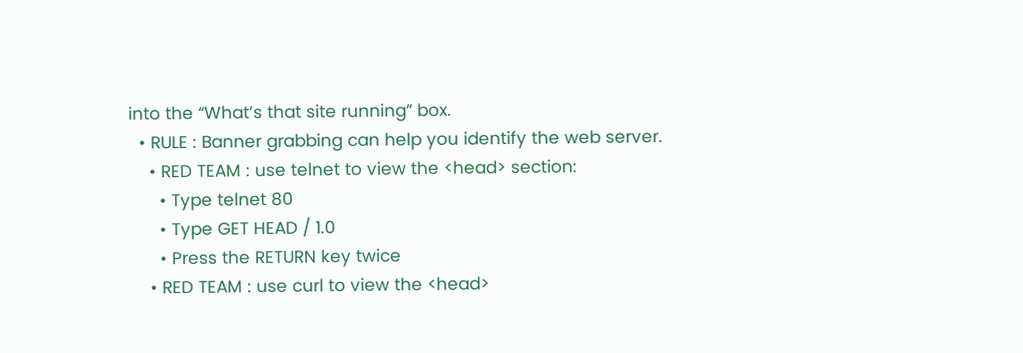into the “What’s that site running” box.
  • RULE : Banner grabbing can help you identify the web server.
    • RED TEAM : use telnet to view the <head> section:
      • Type telnet 80
      • Type GET HEAD / 1.0
      • Press the RETURN key twice
    • RED TEAM : use curl to view the <head>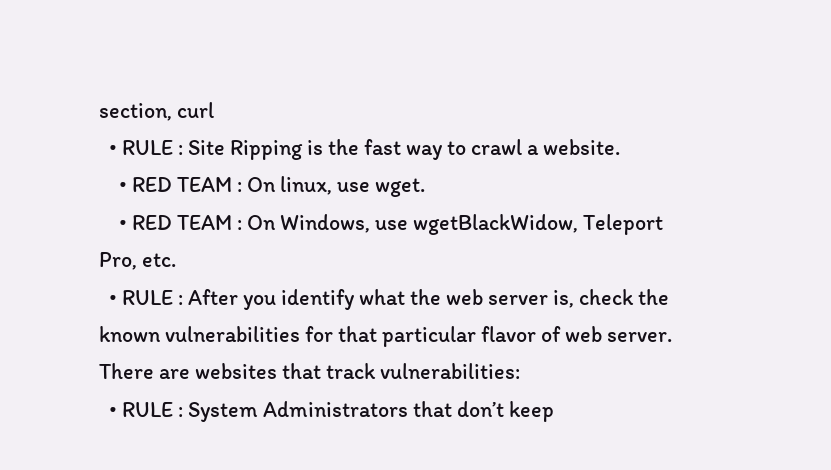section, curl
  • RULE : Site Ripping is the fast way to crawl a website.
    • RED TEAM : On linux, use wget.
    • RED TEAM : On Windows, use wgetBlackWidow, Teleport Pro, etc.
  • RULE : After you identify what the web server is, check the known vulnerabilities for that particular flavor of web server.  There are websites that track vulnerabilities:
  • RULE : System Administrators that don’t keep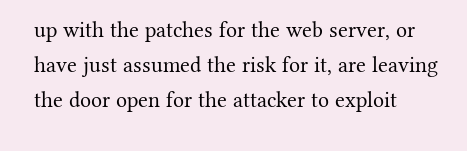up with the patches for the web server, or have just assumed the risk for it, are leaving the door open for the attacker to exploit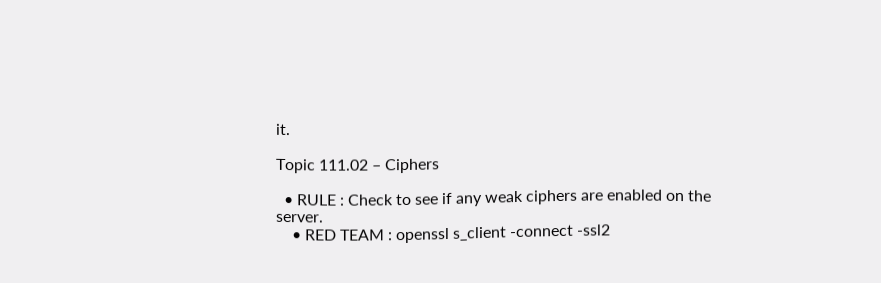it.

Topic 111.02 – Ciphers

  • RULE : Check to see if any weak ciphers are enabled on the server.
    • RED TEAM : openssl s_client -connect -ssl2